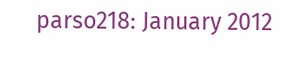parso218: January 2012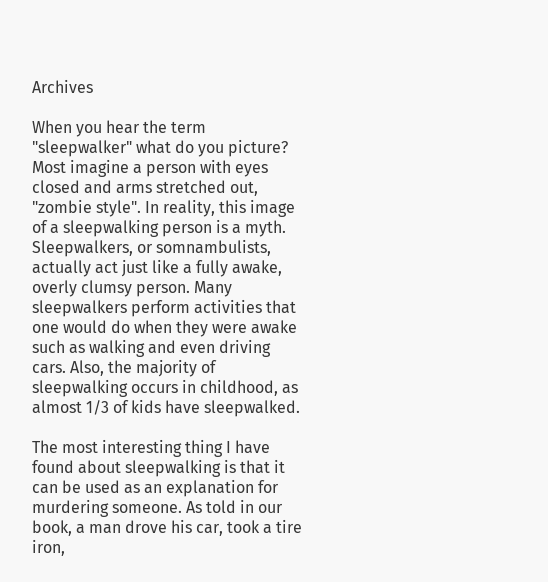Archives

When you hear the term "sleepwalker" what do you picture? Most imagine a person with eyes closed and arms stretched out, "zombie style". In reality, this image of a sleepwalking person is a myth. Sleepwalkers, or somnambulists, actually act just like a fully awake, overly clumsy person. Many sleepwalkers perform activities that one would do when they were awake such as walking and even driving cars. Also, the majority of sleepwalking occurs in childhood, as almost 1/3 of kids have sleepwalked.

The most interesting thing I have found about sleepwalking is that it can be used as an explanation for murdering someone. As told in our book, a man drove his car, took a tire iron,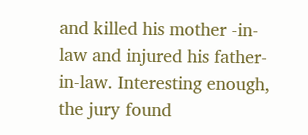and killed his mother -in-law and injured his father-in-law. Interesting enough, the jury found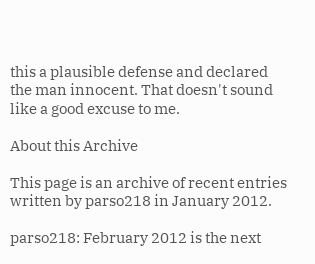this a plausible defense and declared the man innocent. That doesn't sound like a good excuse to me.

About this Archive

This page is an archive of recent entries written by parso218 in January 2012.

parso218: February 2012 is the next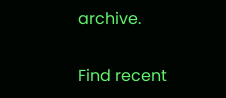archive.

Find recent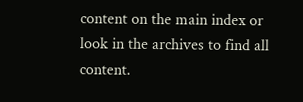content on the main index or look in the archives to find all content.